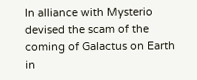In alliance with Mysterio devised the scam of the coming of Galactus on Earth in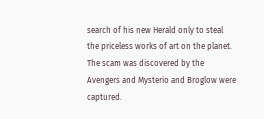search of his new Herald only to steal the priceless works of art on the planet. The scam was discovered by the Avengers and Mysterio and Broglow were captured.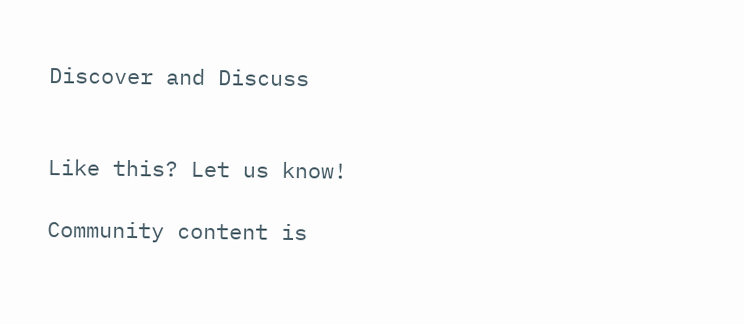Discover and Discuss


Like this? Let us know!

Community content is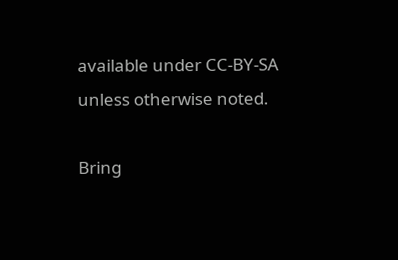available under CC-BY-SA unless otherwise noted.

Bring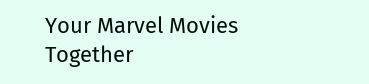Your Marvel Movies Together